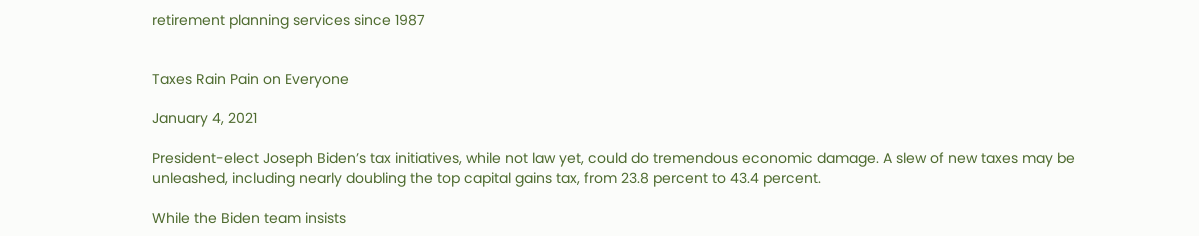retirement planning services since 1987


Taxes Rain Pain on Everyone

January 4, 2021

President-elect Joseph Biden’s tax initiatives, while not law yet, could do tremendous economic damage. A slew of new taxes may be unleashed, including nearly doubling the top capital gains tax, from 23.8 percent to 43.4 percent.

While the Biden team insists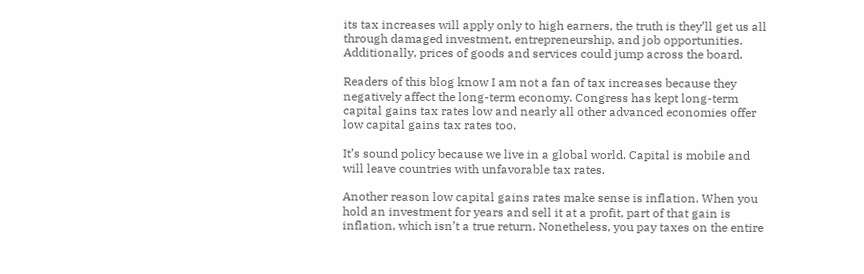its tax increases will apply only to high earners, the truth is they’ll get us all through damaged investment, entrepreneurship, and job opportunities. Additionally, prices of goods and services could jump across the board.

Readers of this blog know I am not a fan of tax increases because they negatively affect the long-term economy. Congress has kept long-term capital gains tax rates low and nearly all other advanced economies offer low capital gains tax rates too.

It’s sound policy because we live in a global world. Capital is mobile and will leave countries with unfavorable tax rates.

Another reason low capital gains rates make sense is inflation. When you hold an investment for years and sell it at a profit, part of that gain is inflation, which isn’t a true return. Nonetheless, you pay taxes on the entire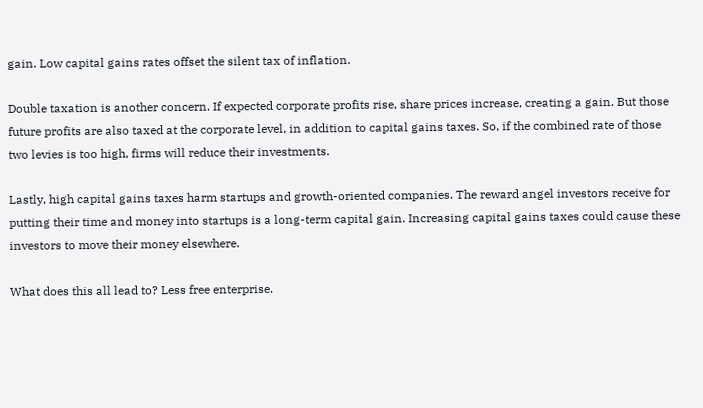gain. Low capital gains rates offset the silent tax of inflation.

Double taxation is another concern. If expected corporate profits rise, share prices increase, creating a gain. But those future profits are also taxed at the corporate level, in addition to capital gains taxes. So, if the combined rate of those two levies is too high, firms will reduce their investments.

Lastly, high capital gains taxes harm startups and growth-oriented companies. The reward angel investors receive for putting their time and money into startups is a long-term capital gain. Increasing capital gains taxes could cause these investors to move their money elsewhere.

What does this all lead to? Less free enterprise.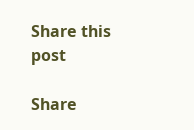Share this post

Share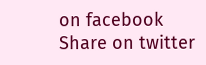on facebook
Share on twitter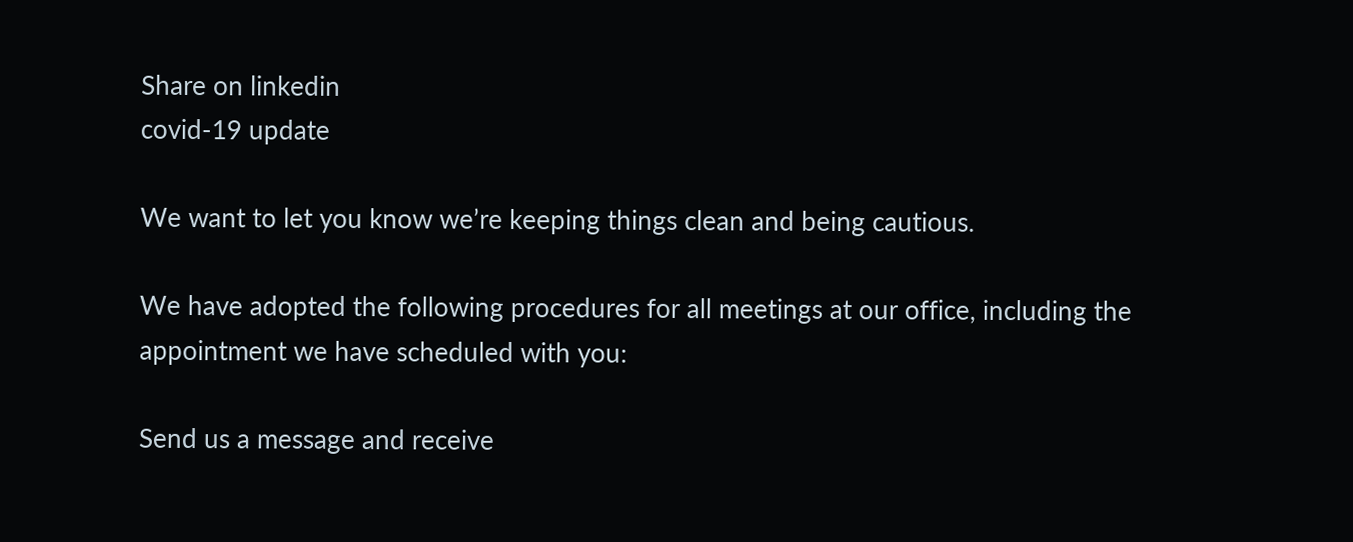Share on linkedin
covid-19 update

We want to let you know we’re keeping things clean and being cautious.

We have adopted the following procedures for all meetings at our office, including the appointment we have scheduled with you:

Send us a message and receive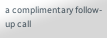a complimentary follow-up call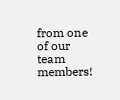from one of our team members!